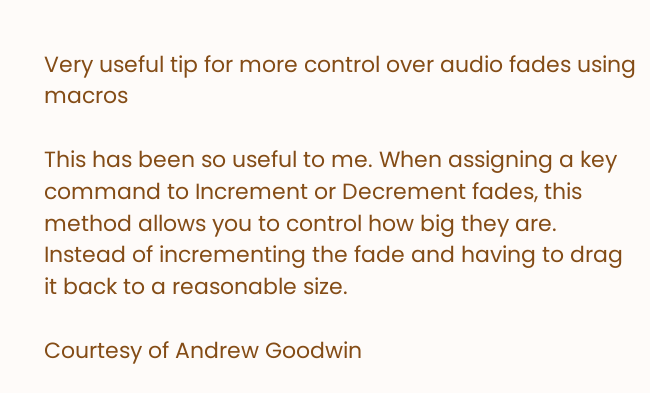Very useful tip for more control over audio fades using macros

This has been so useful to me. When assigning a key command to Increment or Decrement fades, this method allows you to control how big they are. Instead of incrementing the fade and having to drag it back to a reasonable size.

Courtesy of Andrew Goodwin